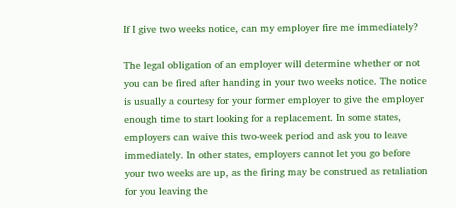If I give two weeks notice, can my employer fire me immediately?

The legal obligation of an employer will determine whether or not you can be fired after handing in your two weeks notice. The notice is usually a courtesy for your former employer to give the employer enough time to start looking for a replacement. In some states, employers can waive this two-week period and ask you to leave immediately. In other states, employers cannot let you go before your two weeks are up, as the firing may be construed as retaliation for you leaving the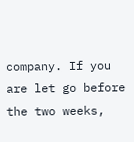company. If you are let go before the two weeks,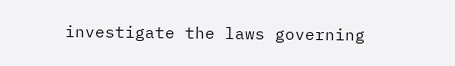investigate the laws governing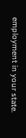employment in your state.